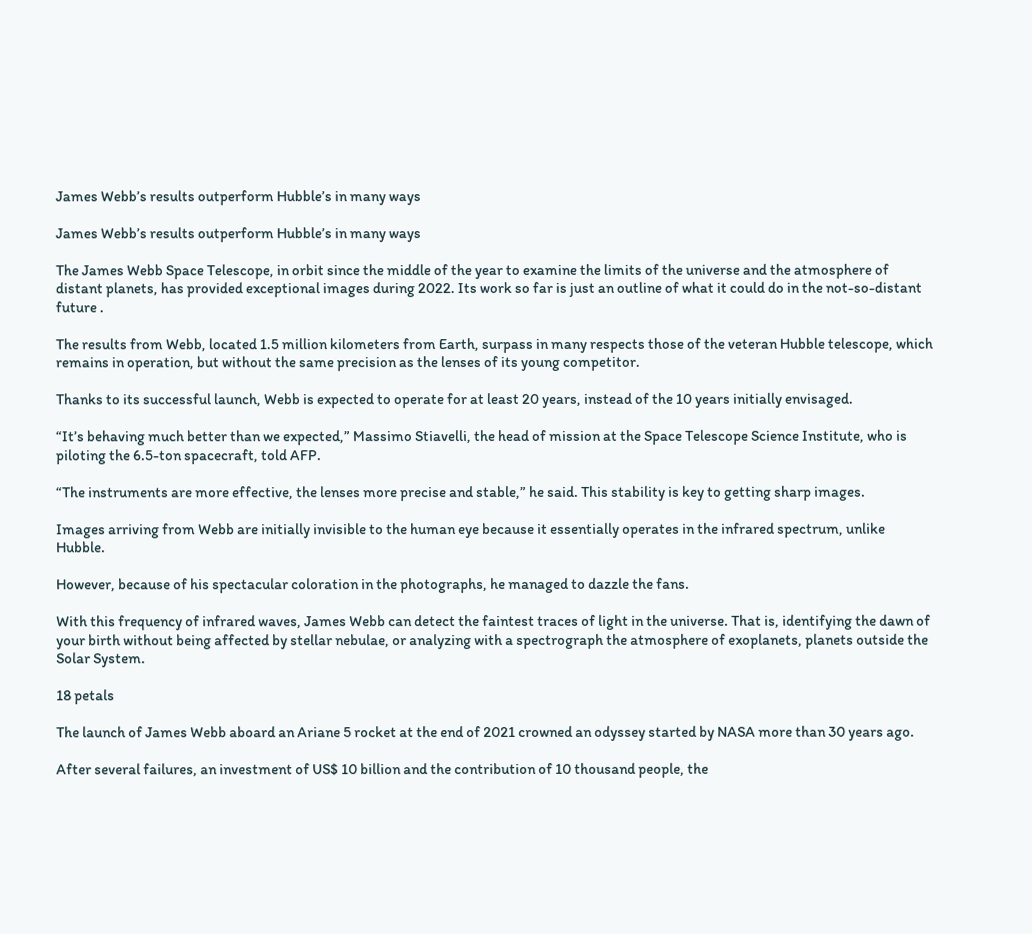James Webb’s results outperform Hubble’s in many ways

James Webb’s results outperform Hubble’s in many ways

The James Webb Space Telescope, in orbit since the middle of the year to examine the limits of the universe and the atmosphere of distant planets, has provided exceptional images during 2022. Its work so far is just an outline of what it could do in the not-so-distant future .

The results from Webb, located 1.5 million kilometers from Earth, surpass in many respects those of the veteran Hubble telescope, which remains in operation, but without the same precision as the lenses of its young competitor.

Thanks to its successful launch, Webb is expected to operate for at least 20 years, instead of the 10 years initially envisaged.

“It’s behaving much better than we expected,” Massimo Stiavelli, the head of mission at the Space Telescope Science Institute, who is piloting the 6.5-ton spacecraft, told AFP.

“The instruments are more effective, the lenses more precise and stable,” he said. This stability is key to getting sharp images.

Images arriving from Webb are initially invisible to the human eye because it essentially operates in the infrared spectrum, unlike Hubble.

However, because of his spectacular coloration in the photographs, he managed to dazzle the fans.

With this frequency of infrared waves, James Webb can detect the faintest traces of light in the universe. That is, identifying the dawn of your birth without being affected by stellar nebulae, or analyzing with a spectrograph the atmosphere of exoplanets, planets outside the Solar System.

18 petals

The launch of James Webb aboard an Ariane 5 rocket at the end of 2021 crowned an odyssey started by NASA more than 30 years ago.

After several failures, an investment of US$ 10 billion and the contribution of 10 thousand people, the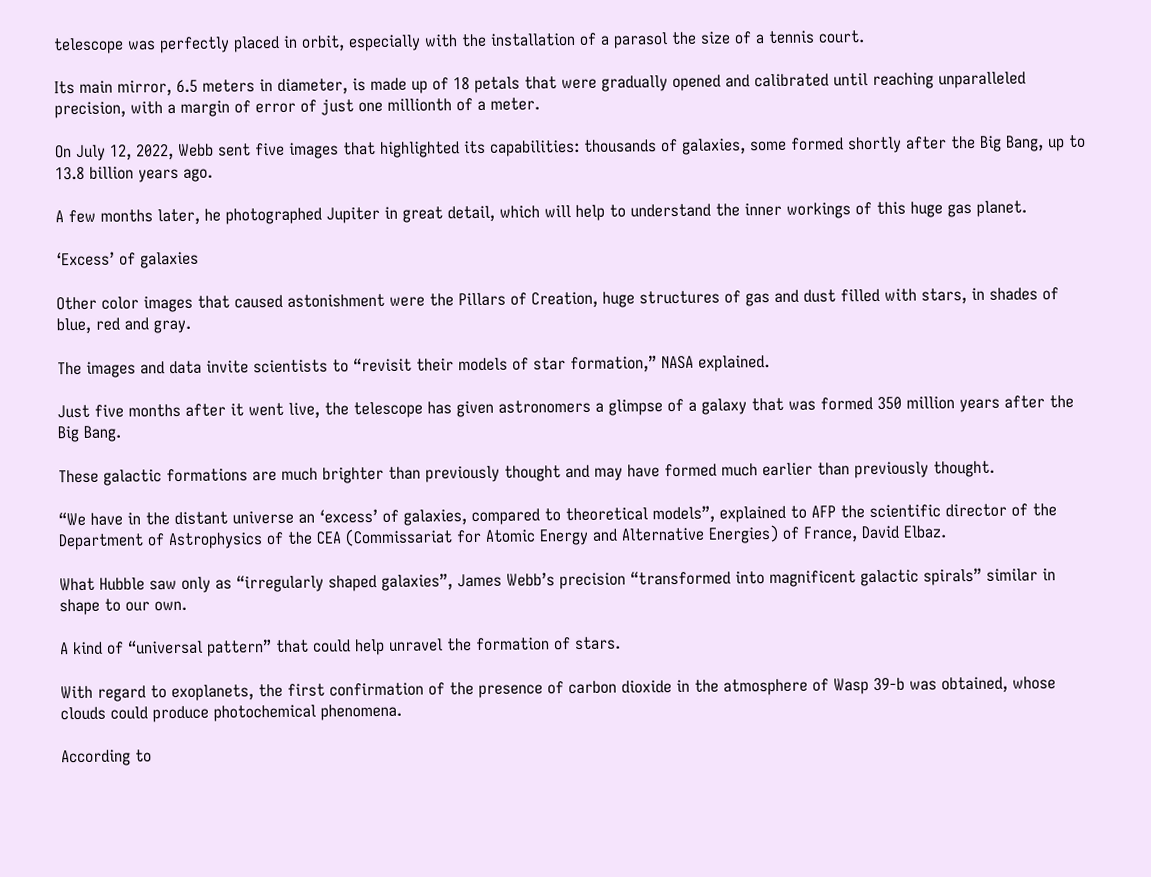telescope was perfectly placed in orbit, especially with the installation of a parasol the size of a tennis court.

Its main mirror, 6.5 meters in diameter, is made up of 18 petals that were gradually opened and calibrated until reaching unparalleled precision, with a margin of error of just one millionth of a meter.

On July 12, 2022, Webb sent five images that highlighted its capabilities: thousands of galaxies, some formed shortly after the Big Bang, up to 13.8 billion years ago.

A few months later, he photographed Jupiter in great detail, which will help to understand the inner workings of this huge gas planet.

‘Excess’ of galaxies

Other color images that caused astonishment were the Pillars of Creation, huge structures of gas and dust filled with stars, in shades of blue, red and gray.

The images and data invite scientists to “revisit their models of star formation,” NASA explained.

Just five months after it went live, the telescope has given astronomers a glimpse of a galaxy that was formed 350 million years after the Big Bang.

These galactic formations are much brighter than previously thought and may have formed much earlier than previously thought.

“We have in the distant universe an ‘excess’ of galaxies, compared to theoretical models”, explained to AFP the scientific director of the Department of Astrophysics of the CEA (Commissariat for Atomic Energy and Alternative Energies) of France, David Elbaz.

What Hubble saw only as “irregularly shaped galaxies”, James Webb’s precision “transformed into magnificent galactic spirals” similar in shape to our own.

A kind of “universal pattern” that could help unravel the formation of stars.

With regard to exoplanets, the first confirmation of the presence of carbon dioxide in the atmosphere of Wasp 39-b was obtained, whose clouds could produce photochemical phenomena.

According to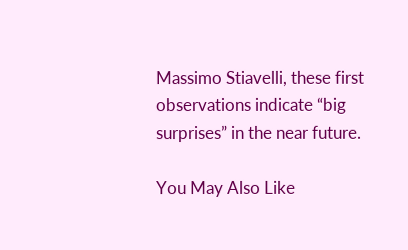Massimo Stiavelli, these first observations indicate “big surprises” in the near future.

You May Also Like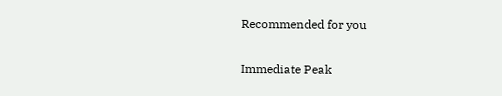Recommended for you

Immediate Peak